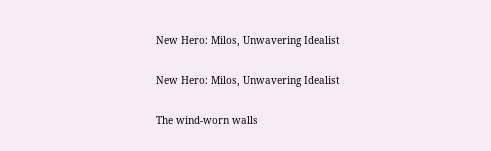New Hero: Milos, Unwavering Idealist

New Hero: Milos, Unwavering Idealist

The wind-worn walls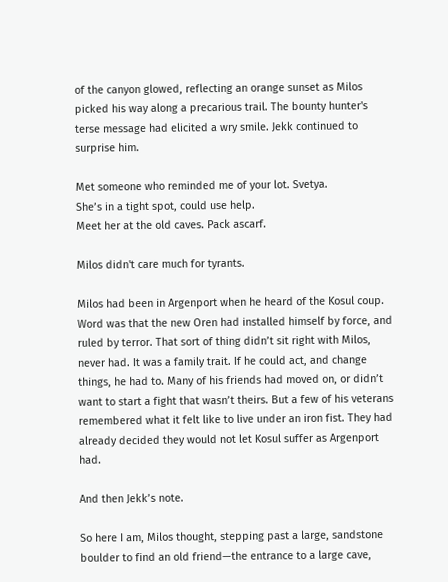of the canyon glowed, reflecting an orange sunset as Milos picked his way along a precarious trail. The bounty hunter's terse message had elicited a wry smile. Jekk continued to surprise him.

Met someone who reminded me of your lot. Svetya.
She’s in a tight spot, could use help.
Meet her at the old caves. Pack ascarf.

Milos didn't care much for tyrants.

Milos had been in Argenport when he heard of the Kosul coup. Word was that the new Oren had installed himself by force, and ruled by terror. That sort of thing didn’t sit right with Milos, never had. It was a family trait. If he could act, and change things, he had to. Many of his friends had moved on, or didn’t want to start a fight that wasn’t theirs. But a few of his veterans remembered what it felt like to live under an iron fist. They had already decided they would not let Kosul suffer as Argenport had.

And then Jekk’s note.

So here I am, Milos thought, stepping past a large, sandstone boulder to find an old friend—the entrance to a large cave,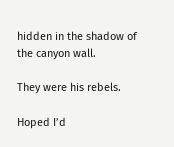hidden in the shadow of the canyon wall.

They were his rebels.

Hoped I’d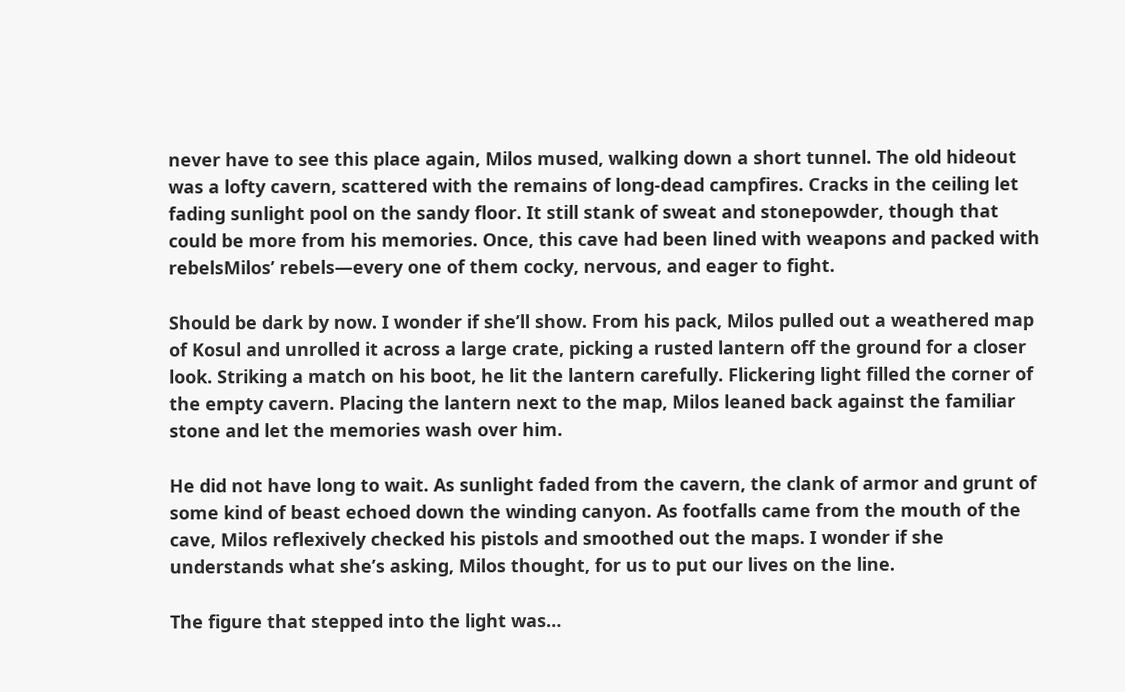never have to see this place again, Milos mused, walking down a short tunnel. The old hideout was a lofty cavern, scattered with the remains of long-dead campfires. Cracks in the ceiling let fading sunlight pool on the sandy floor. It still stank of sweat and stonepowder, though that could be more from his memories. Once, this cave had been lined with weapons and packed with rebelsMilos’ rebels—every one of them cocky, nervous, and eager to fight.

Should be dark by now. I wonder if she’ll show. From his pack, Milos pulled out a weathered map of Kosul and unrolled it across a large crate, picking a rusted lantern off the ground for a closer look. Striking a match on his boot, he lit the lantern carefully. Flickering light filled the corner of the empty cavern. Placing the lantern next to the map, Milos leaned back against the familiar stone and let the memories wash over him.

He did not have long to wait. As sunlight faded from the cavern, the clank of armor and grunt of some kind of beast echoed down the winding canyon. As footfalls came from the mouth of the cave, Milos reflexively checked his pistols and smoothed out the maps. I wonder if she understands what she’s asking, Milos thought, for us to put our lives on the line.

The figure that stepped into the light was…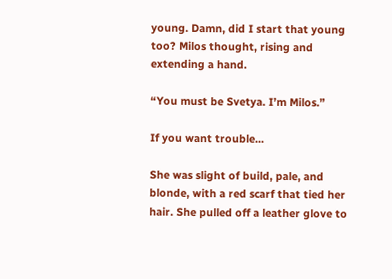young. Damn, did I start that young too? Milos thought, rising and extending a hand.

“You must be Svetya. I’m Milos.”

If you want trouble...

She was slight of build, pale, and blonde, with a red scarf that tied her hair. She pulled off a leather glove to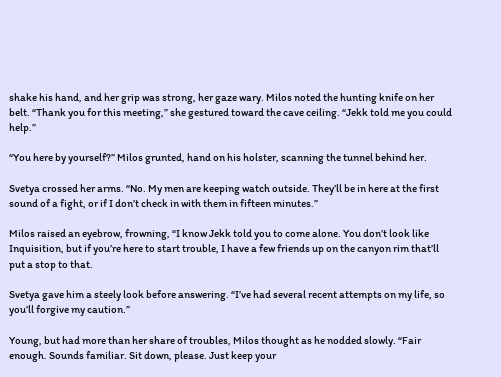shake his hand, and her grip was strong, her gaze wary. Milos noted the hunting knife on her belt. “Thank you for this meeting,” she gestured toward the cave ceiling. “Jekk told me you could help.”

“You here by yourself?” Milos grunted, hand on his holster, scanning the tunnel behind her.

Svetya crossed her arms. “No. My men are keeping watch outside. They’ll be in here at the first sound of a fight, or if I don’t check in with them in fifteen minutes.”

Milos raised an eyebrow, frowning, “I know Jekk told you to come alone. You don’t look like Inquisition, but if you’re here to start trouble, I have a few friends up on the canyon rim that’ll put a stop to that.

Svetya gave him a steely look before answering. “I’ve had several recent attempts on my life, so you’ll forgive my caution.”

Young, but had more than her share of troubles, Milos thought as he nodded slowly. “Fair enough. Sounds familiar. Sit down, please. Just keep your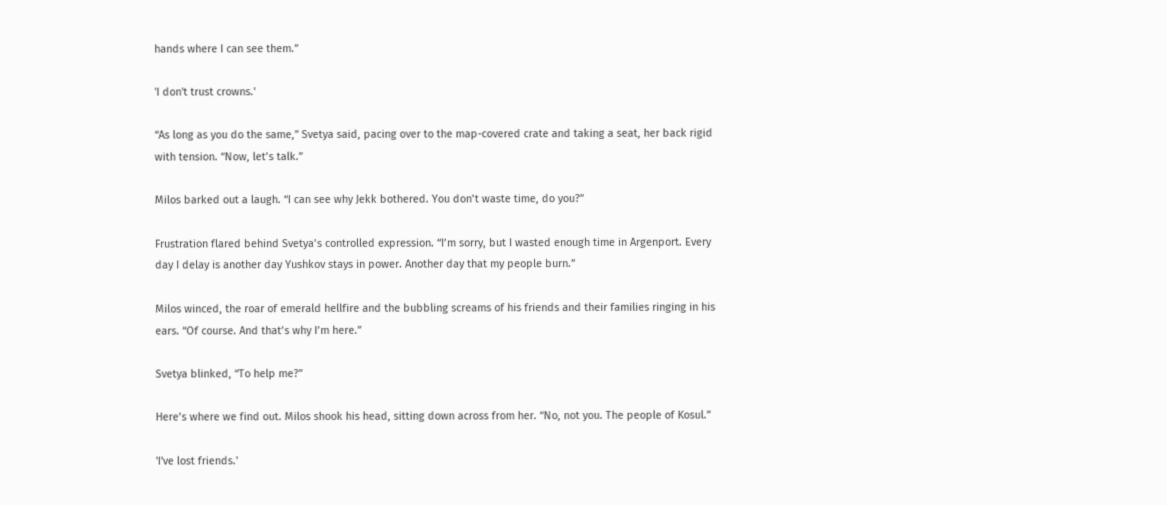hands where I can see them.”

'I don't trust crowns.'

“As long as you do the same,” Svetya said, pacing over to the map-covered crate and taking a seat, her back rigid with tension. “Now, let’s talk.”

Milos barked out a laugh. “I can see why Jekk bothered. You don’t waste time, do you?”

Frustration flared behind Svetya’s controlled expression. “I’m sorry, but I wasted enough time in Argenport. Every day I delay is another day Yushkov stays in power. Another day that my people burn.”

Milos winced, the roar of emerald hellfire and the bubbling screams of his friends and their families ringing in his ears. “Of course. And that’s why I’m here.”

Svetya blinked, “To help me?”

Here’s where we find out. Milos shook his head, sitting down across from her. “No, not you. The people of Kosul.”

'I've lost friends.'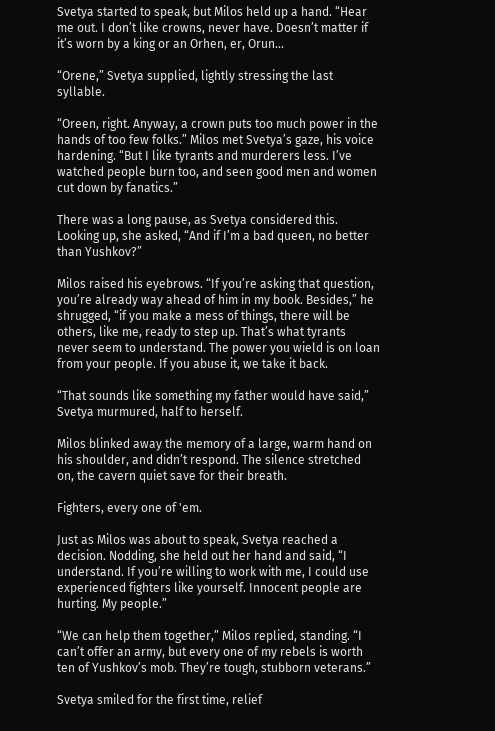Svetya started to speak, but Milos held up a hand. “Hear me out. I don’t like crowns, never have. Doesn’t matter if it’s worn by a king or an Orhen, er, Orun…

“Orene,” Svetya supplied, lightly stressing the last syllable.

“Oreen, right. Anyway, a crown puts too much power in the hands of too few folks.” Milos met Svetya’s gaze, his voice hardening. “But I like tyrants and murderers less. I’ve watched people burn too, and seen good men and women cut down by fanatics.”

There was a long pause, as Svetya considered this. Looking up, she asked, “And if I’m a bad queen, no better than Yushkov?”

Milos raised his eyebrows. “If you’re asking that question, you’re already way ahead of him in my book. Besides,” he shrugged, “if you make a mess of things, there will be others, like me, ready to step up. That’s what tyrants never seem to understand. The power you wield is on loan from your people. If you abuse it, we take it back.

“That sounds like something my father would have said,” Svetya murmured, half to herself.

Milos blinked away the memory of a large, warm hand on his shoulder, and didn’t respond. The silence stretched on, the cavern quiet save for their breath.

Fighters, every one of 'em.

Just as Milos was about to speak, Svetya reached a decision. Nodding, she held out her hand and said, “I understand. If you’re willing to work with me, I could use experienced fighters like yourself. Innocent people are hurting. My people.”

“We can help them together,” Milos replied, standing. “I can’t offer an army, but every one of my rebels is worth ten of Yushkov’s mob. They’re tough, stubborn veterans.”

Svetya smiled for the first time, relief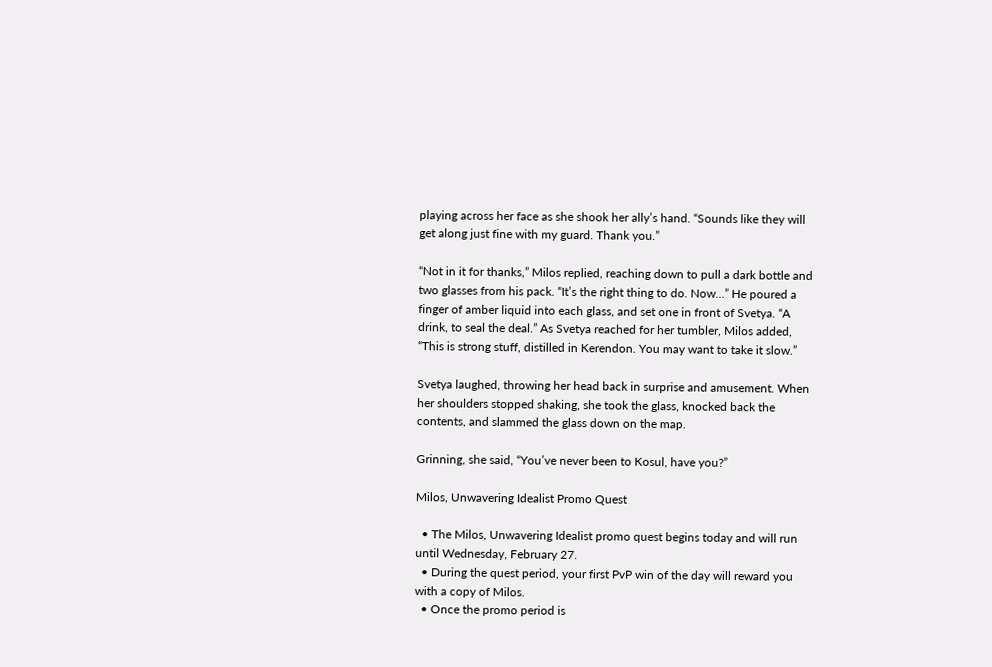playing across her face as she shook her ally’s hand. “Sounds like they will get along just fine with my guard. Thank you.”

“Not in it for thanks,” Milos replied, reaching down to pull a dark bottle and two glasses from his pack. “It’s the right thing to do. Now…” He poured a finger of amber liquid into each glass, and set one in front of Svetya. “A drink, to seal the deal.” As Svetya reached for her tumbler, Milos added, “This is strong stuff, distilled in Kerendon. You may want to take it slow.”

Svetya laughed, throwing her head back in surprise and amusement. When her shoulders stopped shaking, she took the glass, knocked back the contents, and slammed the glass down on the map.

Grinning, she said, “You’ve never been to Kosul, have you?”

Milos, Unwavering Idealist Promo Quest

  • The Milos, Unwavering Idealist promo quest begins today and will run until Wednesday, February 27.
  • During the quest period, your first PvP win of the day will reward you with a copy of Milos.
  • Once the promo period is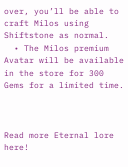over, you’ll be able to craft Milos using Shiftstone as normal.
  • The Milos premium Avatar will be available in the store for 300 Gems for a limited time.



Read more Eternal lore here!